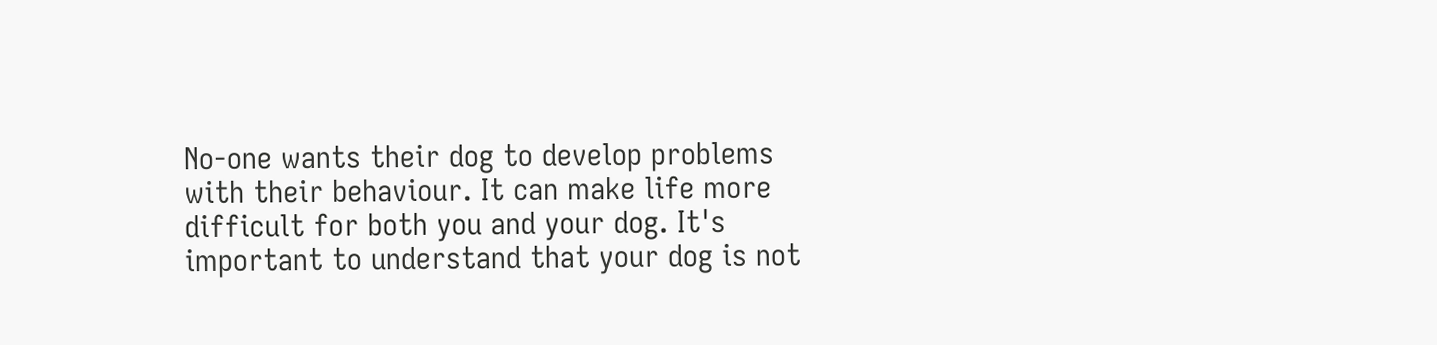No-one wants their dog to develop problems with their behaviour. It can make life more difficult for both you and your dog. It's important to understand that your dog is not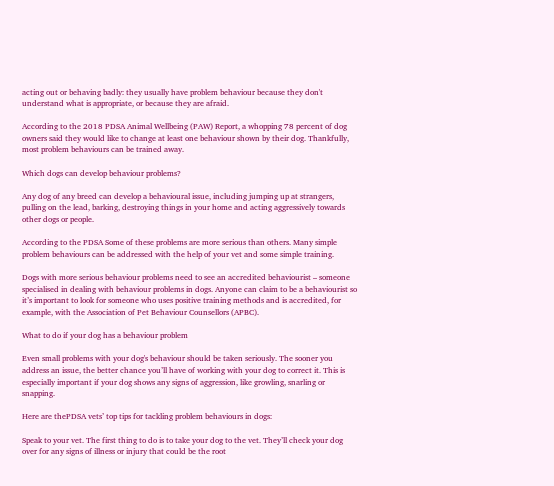acting out or behaving badly: they usually have problem behaviour because they don't understand what is appropriate, or because they are afraid.

According to the 2018 PDSA Animal Wellbeing (PAW) Report, a whopping 78 percent of dog owners said they would like to change at least one behaviour shown by their dog. Thankfully, most problem behaviours can be trained away.

Which dogs can develop behaviour problems?

Any dog of any breed can develop a behavioural issue, including jumping up at strangers, pulling on the lead, barking, destroying things in your home and acting aggressively towards other dogs or people.

According to the PDSA Some of these problems are more serious than others. Many simple problem behaviours can be addressed with the help of your vet and some simple training.

Dogs with more serious behaviour problems need to see an accredited behaviourist – someone specialised in dealing with behaviour problems in dogs. Anyone can claim to be a behaviourist so it’s important to look for someone who uses positive training methods and is accredited, for example, with the Association of Pet Behaviour Counsellors (APBC).

What to do if your dog has a behaviour problem

Even small problems with your dog's behaviour should be taken seriously. The sooner you address an issue, the better chance you’ll have of working with your dog to correct it. This is especially important if your dog shows any signs of aggression, like growling, snarling or snapping.

Here are thePDSA vets’ top tips for tackling problem behaviours in dogs:

Speak to your vet. The first thing to do is to take your dog to the vet. They’ll check your dog over for any signs of illness or injury that could be the root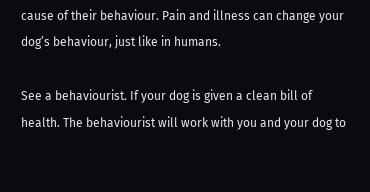cause of their behaviour. Pain and illness can change your dog’s behaviour, just like in humans.

See a behaviourist. If your dog is given a clean bill of health. The behaviourist will work with you and your dog to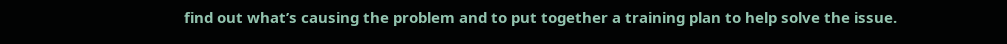find out what’s causing the problem and to put together a training plan to help solve the issue.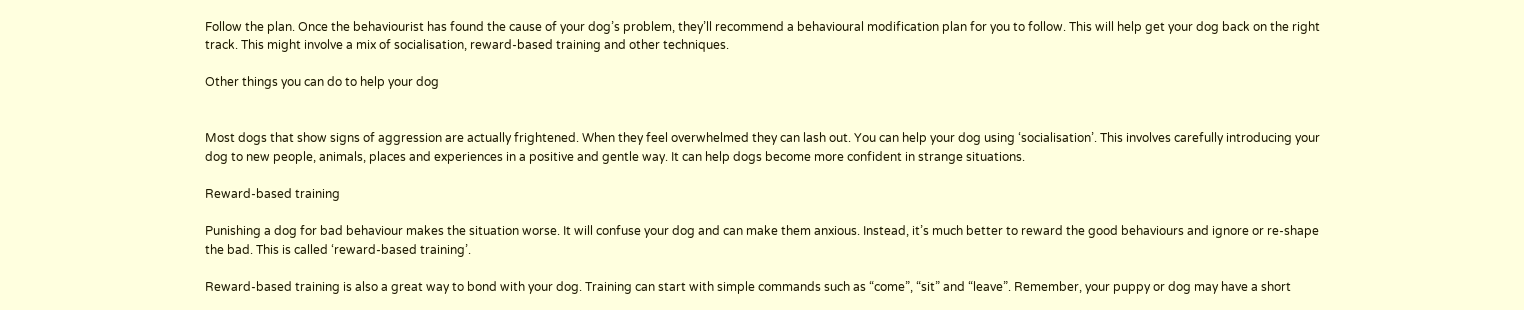Follow the plan. Once the behaviourist has found the cause of your dog’s problem, they’ll recommend a behavioural modification plan for you to follow. This will help get your dog back on the right track. This might involve a mix of socialisation, reward-based training and other techniques.

Other things you can do to help your dog


Most dogs that show signs of aggression are actually frightened. When they feel overwhelmed they can lash out. You can help your dog using ‘socialisation’. This involves carefully introducing your dog to new people, animals, places and experiences in a positive and gentle way. It can help dogs become more confident in strange situations.

Reward-based training

Punishing a dog for bad behaviour makes the situation worse. It will confuse your dog and can make them anxious. Instead, it’s much better to reward the good behaviours and ignore or re-shape the bad. This is called ‘reward-based training’.

Reward-based training is also a great way to bond with your dog. Training can start with simple commands such as “come”, “sit” and “leave”. Remember, your puppy or dog may have a short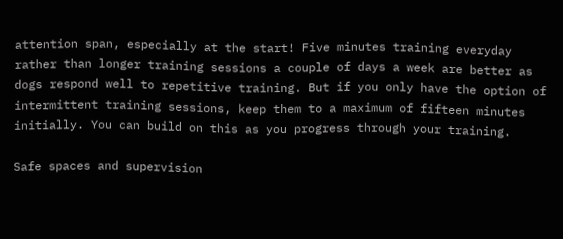attention span, especially at the start! Five minutes training everyday rather than longer training sessions a couple of days a week are better as dogs respond well to repetitive training. But if you only have the option of intermittent training sessions, keep them to a maximum of fifteen minutes initially. You can build on this as you progress through your training.

Safe spaces and supervision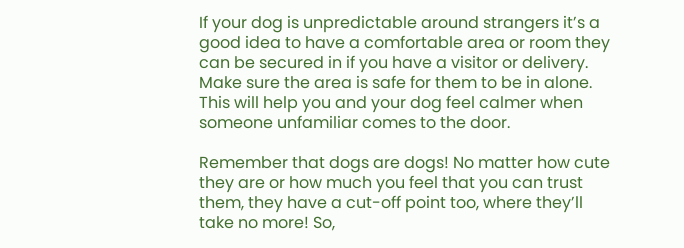If your dog is unpredictable around strangers it’s a good idea to have a comfortable area or room they can be secured in if you have a visitor or delivery. Make sure the area is safe for them to be in alone. This will help you and your dog feel calmer when someone unfamiliar comes to the door.

Remember that dogs are dogs! No matter how cute they are or how much you feel that you can trust them, they have a cut-off point too, where they’ll take no more! So,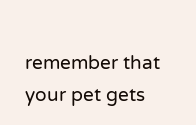remember that your pet gets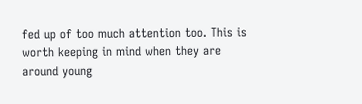fed up of too much attention too. This is worth keeping in mind when they are around young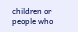children or people who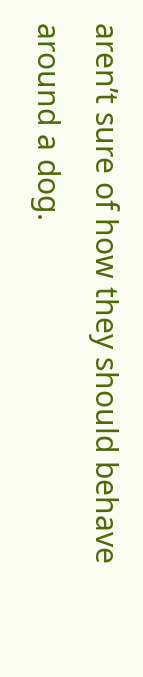aren’t sure of how they should behave around a dog.